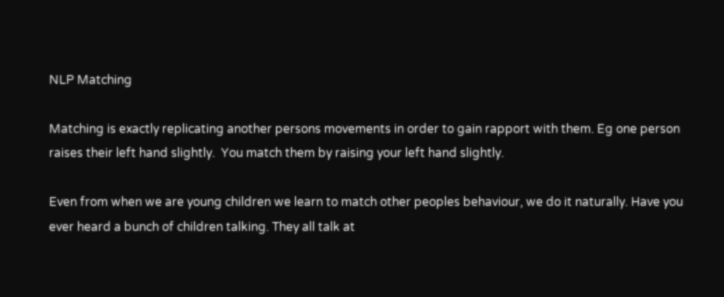NLP Matching

Matching is exactly replicating another persons movements in order to gain rapport with them. Eg one person raises their left hand slightly.  You match them by raising your left hand slightly.

Even from when we are young children we learn to match other peoples behaviour, we do it naturally. Have you ever heard a bunch of children talking. They all talk at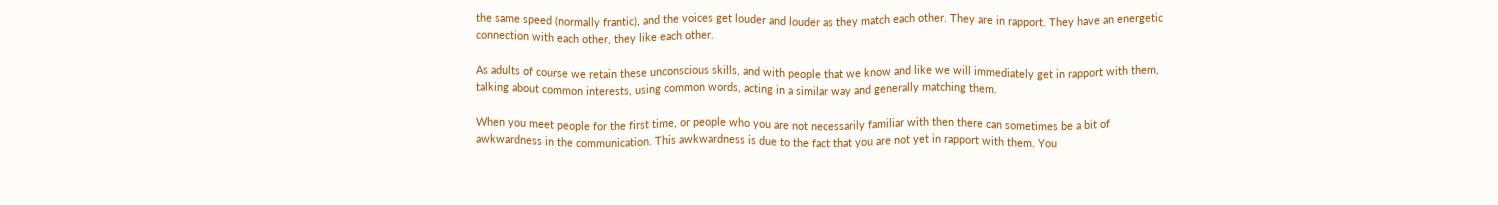the same speed (normally frantic), and the voices get louder and louder as they match each other. They are in rapport. They have an energetic connection with each other, they like each other.

As adults of course we retain these unconscious skills, and with people that we know and like we will immediately get in rapport with them, talking about common interests, using common words, acting in a similar way and generally matching them.

When you meet people for the first time, or people who you are not necessarily familiar with then there can sometimes be a bit of awkwardness in the communication. This awkwardness is due to the fact that you are not yet in rapport with them. You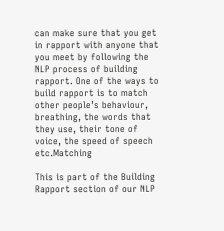can make sure that you get in rapport with anyone that you meet by following the NLP process of building rapport. One of the ways to build rapport is to match other people’s behaviour, breathing, the words that they use, their tone of voice, the speed of speech etc.Matching

This is part of the Building Rapport section of our NLP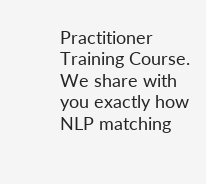Practitioner Training Course. We share with you exactly how NLP matching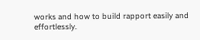works and how to build rapport easily and effortlessly.